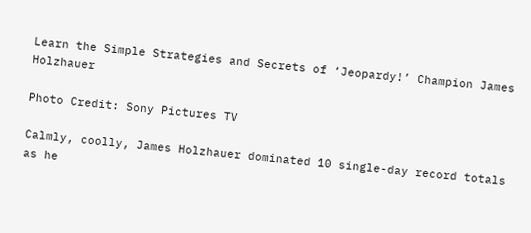Learn the Simple Strategies and Secrets of ‘Jeopardy!’ Champion James Holzhauer

Photo Credit: Sony Pictures TV

Calmly, coolly, James Holzhauer dominated 10 single-day record totals as he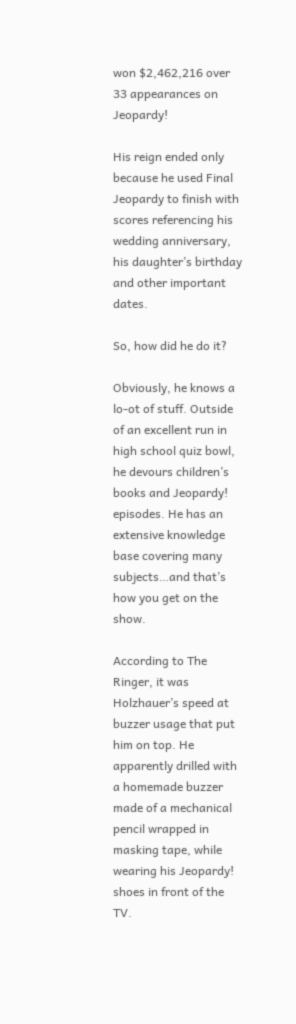won $2,462,216 over 33 appearances on Jeopardy!

His reign ended only because he used Final Jeopardy to finish with scores referencing his wedding anniversary, his daughter’s birthday and other important dates.

So, how did he do it?

Obviously, he knows a lo-ot of stuff. Outside of an excellent run in high school quiz bowl, he devours children’s books and Jeopardy! episodes. He has an extensive knowledge base covering many subjects…and that’s how you get on the show.

According to The Ringer, it was Holzhauer’s speed at buzzer usage that put him on top. He apparently drilled with a homemade buzzer made of a mechanical pencil wrapped in masking tape, while wearing his Jeopardy! shoes in front of the TV.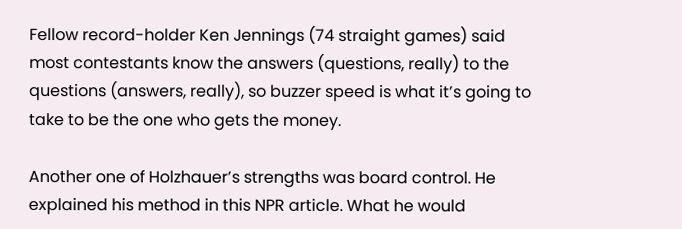Fellow record-holder Ken Jennings (74 straight games) said most contestants know the answers (questions, really) to the questions (answers, really), so buzzer speed is what it’s going to take to be the one who gets the money.

Another one of Holzhauer’s strengths was board control. He explained his method in this NPR article. What he would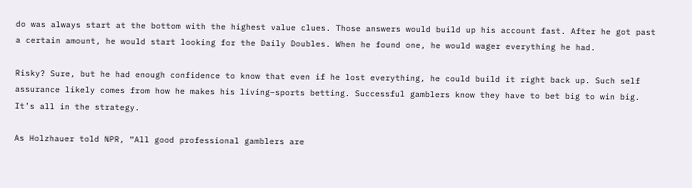do was always start at the bottom with the highest value clues. Those answers would build up his account fast. After he got past a certain amount, he would start looking for the Daily Doubles. When he found one, he would wager everything he had.

Risky? Sure, but he had enough confidence to know that even if he lost everything, he could build it right back up. Such self assurance likely comes from how he makes his living–sports betting. Successful gamblers know they have to bet big to win big. It’s all in the strategy.

As Holzhauer told NPR, “All good professional gamblers are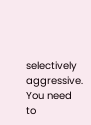selectively aggressive. You need to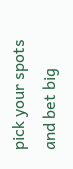pick your spots and bet big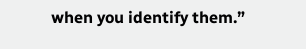when you identify them.”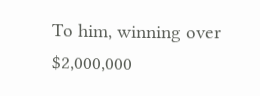To him, winning over $2,000,000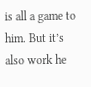is all a game to him. But it’s also work he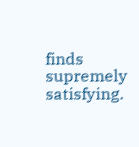finds supremely satisfying.